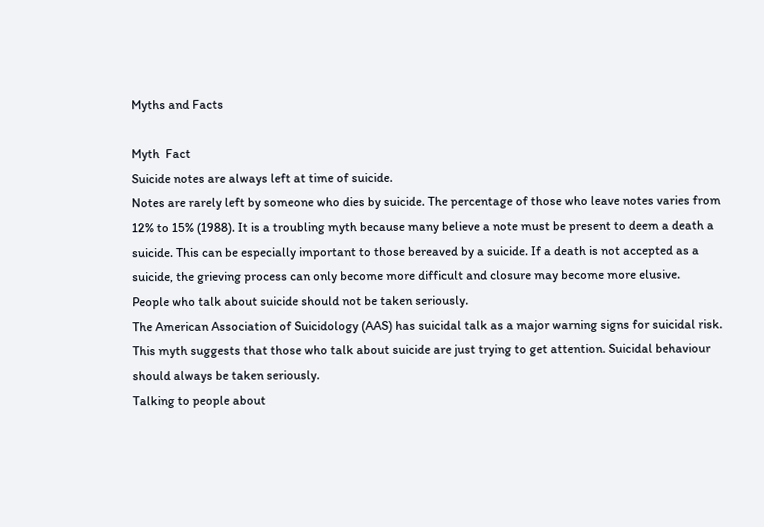Myths and Facts

Myth  Fact
Suicide notes are always left at time of suicide.
Notes are rarely left by someone who dies by suicide. The percentage of those who leave notes varies from 12% to 15% (1988). It is a troubling myth because many believe a note must be present to deem a death a suicide. This can be especially important to those bereaved by a suicide. If a death is not accepted as a suicide, the grieving process can only become more difficult and closure may become more elusive.
People who talk about suicide should not be taken seriously.
The American Association of Suicidology (AAS) has suicidal talk as a major warning signs for suicidal risk. This myth suggests that those who talk about suicide are just trying to get attention. Suicidal behaviour should always be taken seriously.
Talking to people about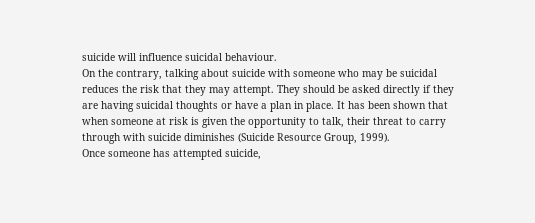suicide will influence suicidal behaviour.
On the contrary, talking about suicide with someone who may be suicidal reduces the risk that they may attempt. They should be asked directly if they are having suicidal thoughts or have a plan in place. It has been shown that when someone at risk is given the opportunity to talk, their threat to carry through with suicide diminishes (Suicide Resource Group, 1999).
Once someone has attempted suicide,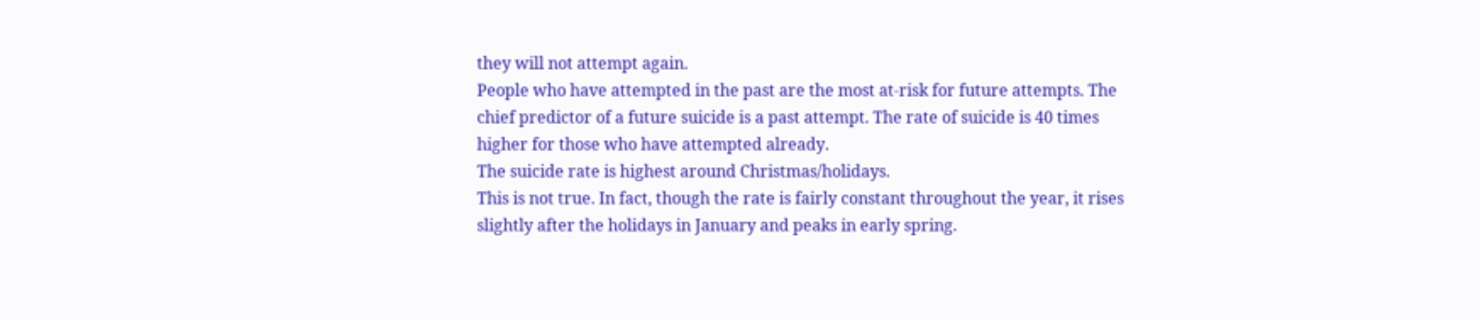they will not attempt again.
People who have attempted in the past are the most at-risk for future attempts. The chief predictor of a future suicide is a past attempt. The rate of suicide is 40 times higher for those who have attempted already.
The suicide rate is highest around Christmas/holidays.
This is not true. In fact, though the rate is fairly constant throughout the year, it rises slightly after the holidays in January and peaks in early spring.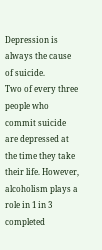Depression is always the cause of suicide.
Two of every three people who commit suicide are depressed at the time they take their life. However, alcoholism plays a role in 1 in 3 completed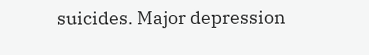suicides. Major depression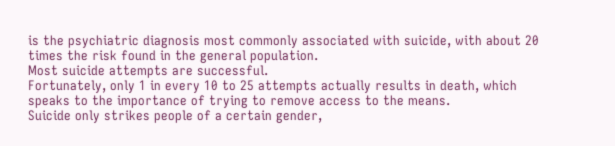is the psychiatric diagnosis most commonly associated with suicide, with about 20 times the risk found in the general population.
Most suicide attempts are successful.
Fortunately, only 1 in every 10 to 25 attempts actually results in death, which speaks to the importance of trying to remove access to the means.
Suicide only strikes people of a certain gender,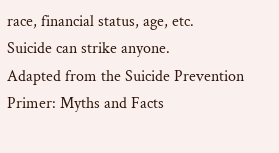race, financial status, age, etc.
Suicide can strike anyone.
Adapted from the Suicide Prevention Primer: Myths and Facts